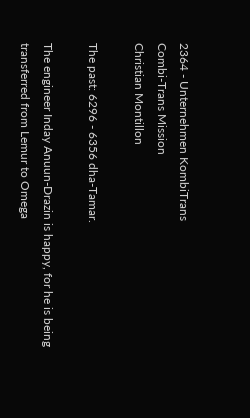2364 - Unternehmen KombiTrans
Combi-Trans Mission
Christian Montillon

The past: 6296 - 6356 dha-Tamar.

The engineer Inday Anuun-Drazin is happy, for he is being transferred from Lemur to Omega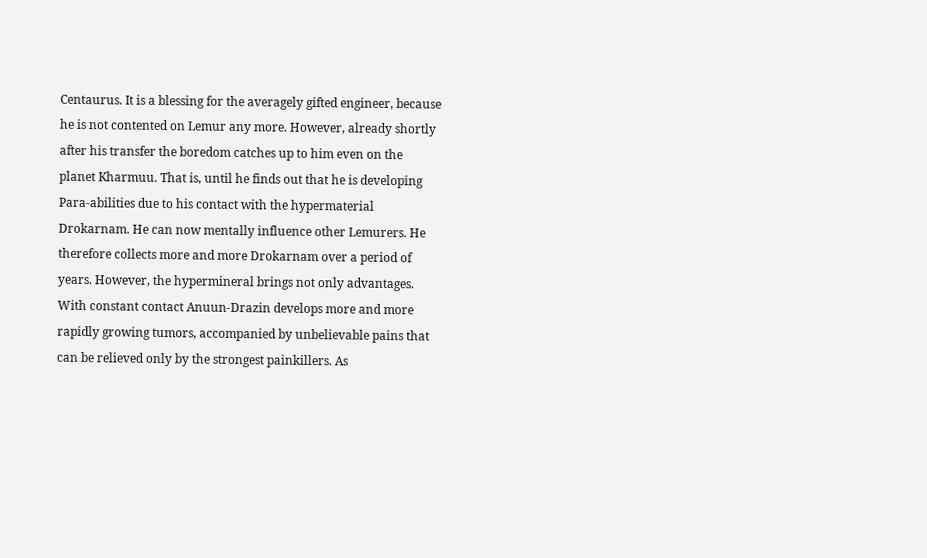Centaurus. It is a blessing for the averagely gifted engineer, because he is not contented on Lemur any more. However, already shortly after his transfer the boredom catches up to him even on the planet Kharmuu. That is, until he finds out that he is developing Para-abilities due to his contact with the hypermaterial Drokarnam. He can now mentally influence other Lemurers. He therefore collects more and more Drokarnam over a period of years. However, the hypermineral brings not only advantages. With constant contact Anuun-Drazin develops more and more rapidly growing tumors, accompanied by unbelievable pains that can be relieved only by the strongest painkillers. As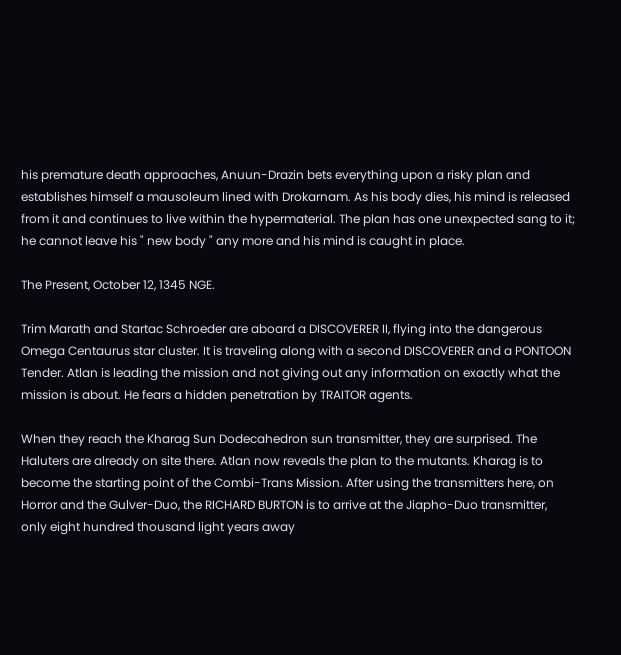his premature death approaches, Anuun-Drazin bets everything upon a risky plan and establishes himself a mausoleum lined with Drokarnam. As his body dies, his mind is released from it and continues to live within the hypermaterial. The plan has one unexpected sang to it; he cannot leave his " new body " any more and his mind is caught in place.

The Present, October 12, 1345 NGE.

Trim Marath and Startac Schroeder are aboard a DISCOVERER II, flying into the dangerous Omega Centaurus star cluster. It is traveling along with a second DISCOVERER and a PONTOON Tender. Atlan is leading the mission and not giving out any information on exactly what the mission is about. He fears a hidden penetration by TRAITOR agents.

When they reach the Kharag Sun Dodecahedron sun transmitter, they are surprised. The Haluters are already on site there. Atlan now reveals the plan to the mutants. Kharag is to become the starting point of the Combi-Trans Mission. After using the transmitters here, on Horror and the Gulver-Duo, the RICHARD BURTON is to arrive at the Jiapho-Duo transmitter, only eight hundred thousand light years away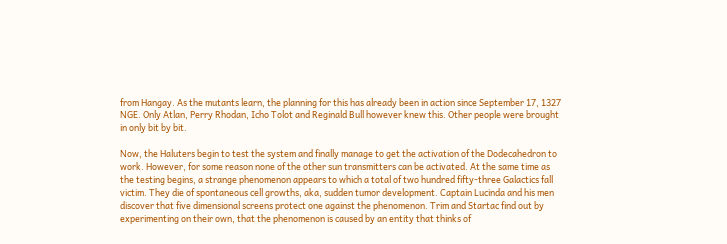from Hangay. As the mutants learn, the planning for this has already been in action since September 17, 1327 NGE. Only Atlan, Perry Rhodan, Icho Tolot and Reginald Bull however knew this. Other people were brought in only bit by bit.

Now, the Haluters begin to test the system and finally manage to get the activation of the Dodecahedron to work. However, for some reason none of the other sun transmitters can be activated. At the same time as the testing begins, a strange phenomenon appears to which a total of two hundred fifty-three Galactics fall victim. They die of spontaneous cell growths, aka, sudden tumor development. Captain Lucinda and his men discover that five dimensional screens protect one against the phenomenon. Trim and Startac find out by experimenting on their own, that the phenomenon is caused by an entity that thinks of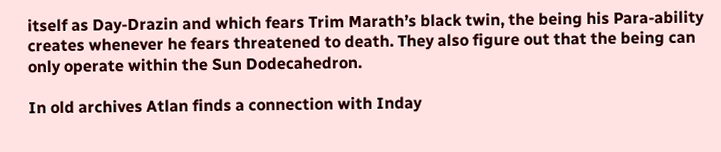itself as Day-Drazin and which fears Trim Marath’s black twin, the being his Para-ability creates whenever he fears threatened to death. They also figure out that the being can only operate within the Sun Dodecahedron.

In old archives Atlan finds a connection with Inday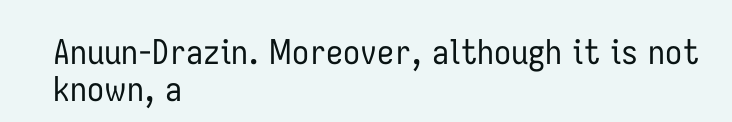Anuun-Drazin. Moreover, although it is not known, a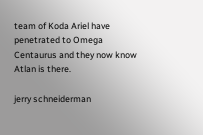team of Koda Ariel have penetrated to Omega Centaurus and they now know Atlan is there.

jerry schneiderman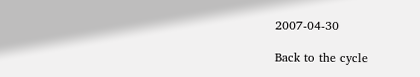2007-04-30

Back to the cycle